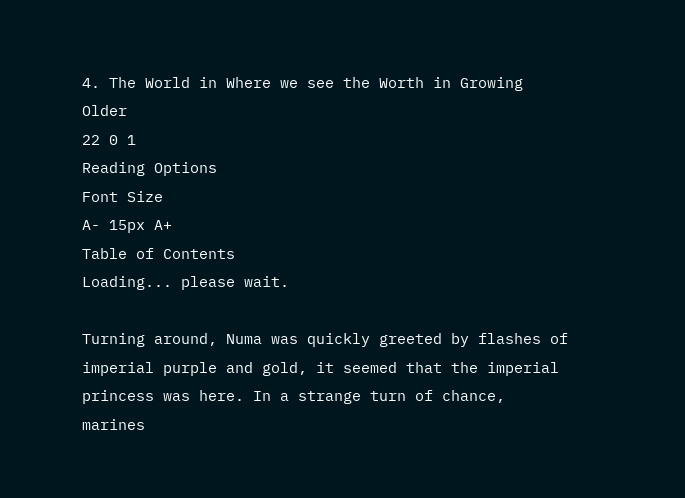4. The World in Where we see the Worth in Growing Older
22 0 1
Reading Options
Font Size
A- 15px A+
Table of Contents
Loading... please wait.

Turning around, Numa was quickly greeted by flashes of imperial purple and gold, it seemed that the imperial princess was here. In a strange turn of chance, marines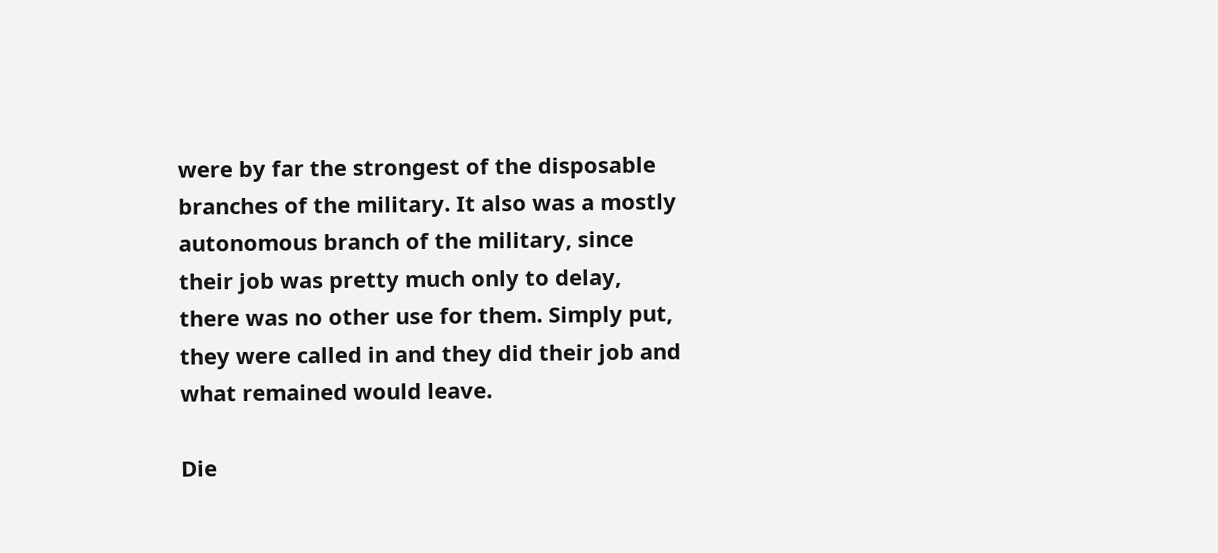were by far the strongest of the disposable branches of the military. It also was a mostly autonomous branch of the military, since their job was pretty much only to delay, there was no other use for them. Simply put, they were called in and they did their job and what remained would leave.

Die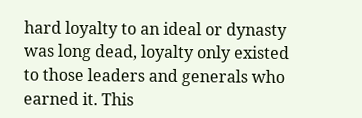hard loyalty to an ideal or dynasty was long dead, loyalty only existed to those leaders and generals who earned it. This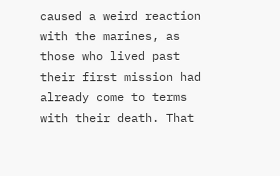caused a weird reaction with the marines, as those who lived past their first mission had already come to terms with their death. That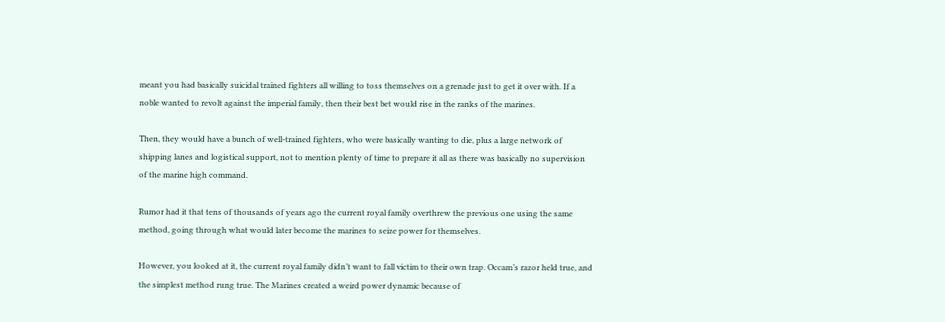meant you had basically suicidal trained fighters all willing to toss themselves on a grenade just to get it over with. If a noble wanted to revolt against the imperial family, then their best bet would rise in the ranks of the marines.

Then, they would have a bunch of well-trained fighters, who were basically wanting to die, plus a large network of shipping lanes and logistical support, not to mention plenty of time to prepare it all as there was basically no supervision of the marine high command.

Rumor had it that tens of thousands of years ago the current royal family overthrew the previous one using the same method, going through what would later become the marines to seize power for themselves.

However, you looked at it, the current royal family didn’t want to fall victim to their own trap. Occam’s razor held true, and the simplest method rung true. The Marines created a weird power dynamic because of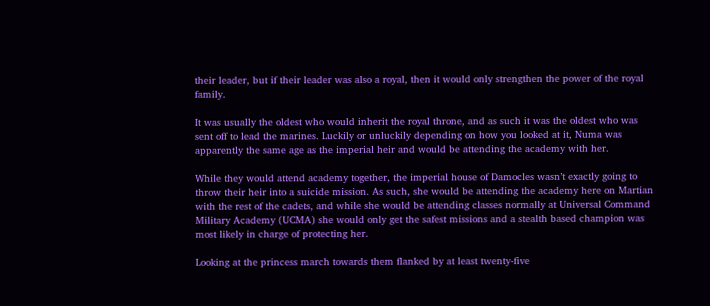their leader, but if their leader was also a royal, then it would only strengthen the power of the royal family.

It was usually the oldest who would inherit the royal throne, and as such it was the oldest who was sent off to lead the marines. Luckily or unluckily depending on how you looked at it, Numa was apparently the same age as the imperial heir and would be attending the academy with her.

While they would attend academy together, the imperial house of Damocles wasn’t exactly going to throw their heir into a suicide mission. As such, she would be attending the academy here on Martian with the rest of the cadets, and while she would be attending classes normally at Universal Command Military Academy (UCMA) she would only get the safest missions and a stealth based champion was most likely in charge of protecting her.

Looking at the princess march towards them flanked by at least twenty-five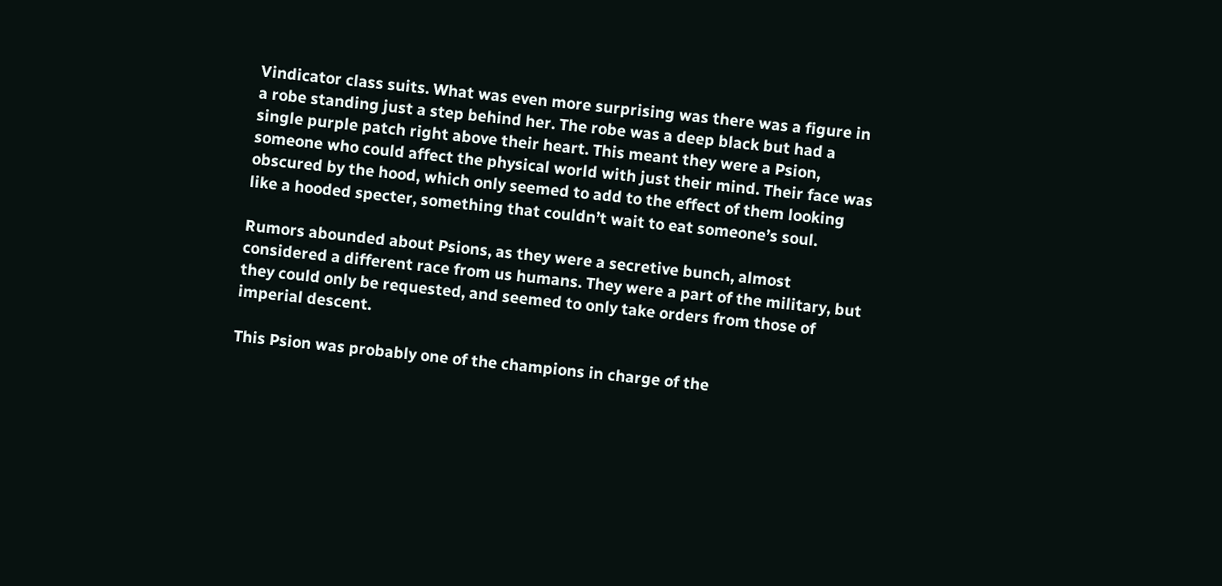Vindicator class suits. What was even more surprising was there was a figure in a robe standing just a step behind her. The robe was a deep black but had a single purple patch right above their heart. This meant they were a Psion, someone who could affect the physical world with just their mind. Their face was obscured by the hood, which only seemed to add to the effect of them looking like a hooded specter, something that couldn’t wait to eat someone’s soul.

Rumors abounded about Psions, as they were a secretive bunch, almost considered a different race from us humans. They were a part of the military, but they could only be requested, and seemed to only take orders from those of imperial descent.

This Psion was probably one of the champions in charge of the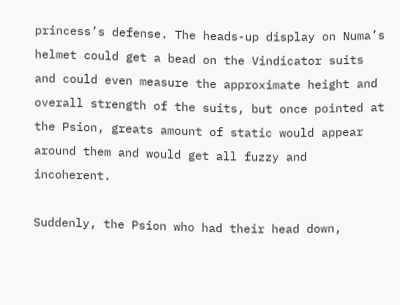princess’s defense. The heads-up display on Numa’s helmet could get a bead on the Vindicator suits and could even measure the approximate height and overall strength of the suits, but once pointed at the Psion, greats amount of static would appear around them and would get all fuzzy and incoherent.

Suddenly, the Psion who had their head down,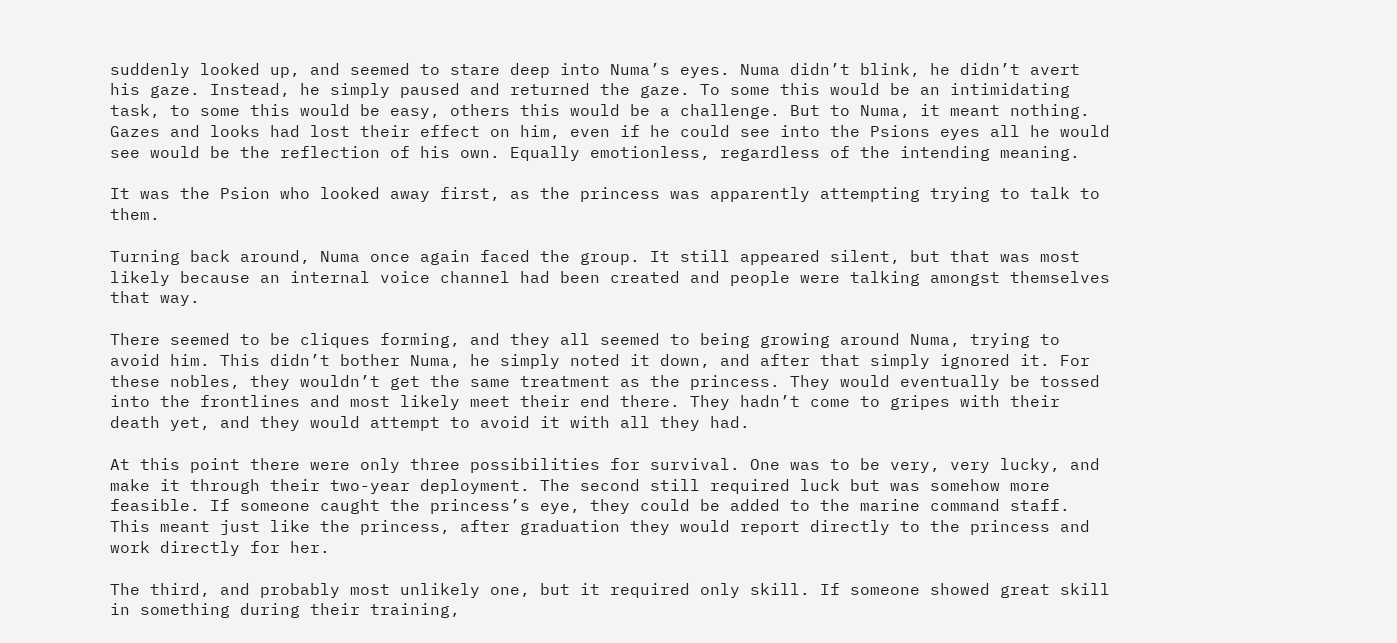suddenly looked up, and seemed to stare deep into Numa’s eyes. Numa didn’t blink, he didn’t avert his gaze. Instead, he simply paused and returned the gaze. To some this would be an intimidating task, to some this would be easy, others this would be a challenge. But to Numa, it meant nothing. Gazes and looks had lost their effect on him, even if he could see into the Psions eyes all he would see would be the reflection of his own. Equally emotionless, regardless of the intending meaning.

It was the Psion who looked away first, as the princess was apparently attempting trying to talk to them.

Turning back around, Numa once again faced the group. It still appeared silent, but that was most likely because an internal voice channel had been created and people were talking amongst themselves that way.

There seemed to be cliques forming, and they all seemed to being growing around Numa, trying to avoid him. This didn’t bother Numa, he simply noted it down, and after that simply ignored it. For these nobles, they wouldn’t get the same treatment as the princess. They would eventually be tossed into the frontlines and most likely meet their end there. They hadn’t come to gripes with their death yet, and they would attempt to avoid it with all they had.

At this point there were only three possibilities for survival. One was to be very, very lucky, and make it through their two-year deployment. The second still required luck but was somehow more feasible. If someone caught the princess’s eye, they could be added to the marine command staff. This meant just like the princess, after graduation they would report directly to the princess and work directly for her.

The third, and probably most unlikely one, but it required only skill. If someone showed great skill in something during their training,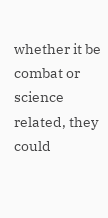whether it be combat or science related, they could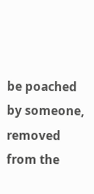be poached by someone, removed from the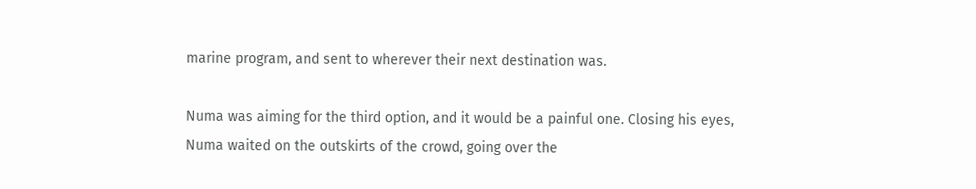marine program, and sent to wherever their next destination was.

Numa was aiming for the third option, and it would be a painful one. Closing his eyes, Numa waited on the outskirts of the crowd, going over the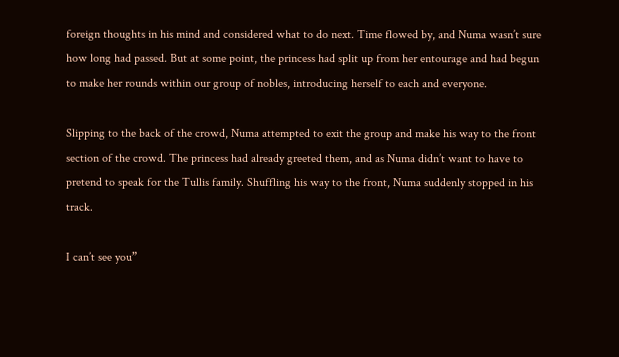foreign thoughts in his mind and considered what to do next. Time flowed by, and Numa wasn’t sure how long had passed. But at some point, the princess had split up from her entourage and had begun to make her rounds within our group of nobles, introducing herself to each and everyone.

Slipping to the back of the crowd, Numa attempted to exit the group and make his way to the front section of the crowd. The princess had already greeted them, and as Numa didn’t want to have to pretend to speak for the Tullis family. Shuffling his way to the front, Numa suddenly stopped in his track.

I can’t see you”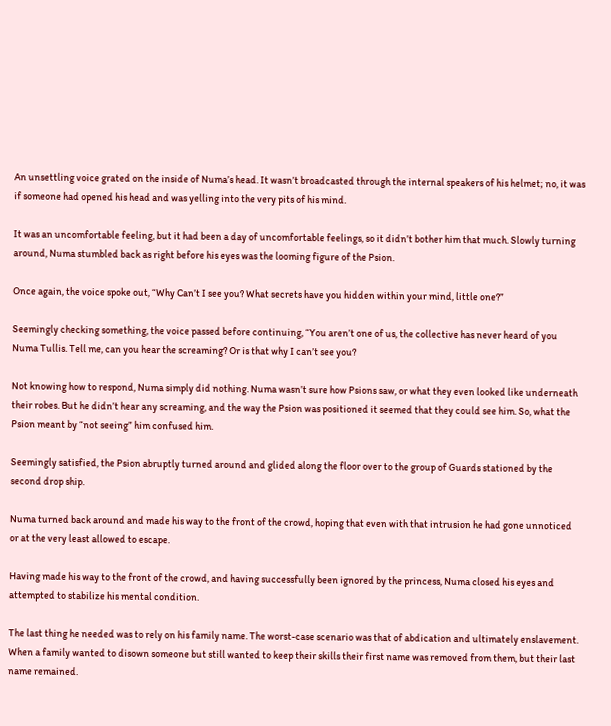An unsettling voice grated on the inside of Numa’s head. It wasn’t broadcasted through the internal speakers of his helmet; no, it was if someone had opened his head and was yelling into the very pits of his mind.

It was an uncomfortable feeling, but it had been a day of uncomfortable feelings, so it didn’t bother him that much. Slowly turning around, Numa stumbled back as right before his eyes was the looming figure of the Psion.

Once again, the voice spoke out, “Why Can’t I see you? What secrets have you hidden within your mind, little one?”

Seemingly checking something, the voice passed before continuing, “You aren’t one of us, the collective has never heard of you Numa Tullis. Tell me, can you hear the screaming? Or is that why I can’t see you?

Not knowing how to respond, Numa simply did nothing. Numa wasn’t sure how Psions saw, or what they even looked like underneath their robes. But he didn’t hear any screaming, and the way the Psion was positioned it seemed that they could see him. So, what the Psion meant by “not seeing” him confused him.

Seemingly satisfied, the Psion abruptly turned around and glided along the floor over to the group of Guards stationed by the second drop ship.

Numa turned back around and made his way to the front of the crowd, hoping that even with that intrusion he had gone unnoticed or at the very least allowed to escape.

Having made his way to the front of the crowd, and having successfully been ignored by the princess, Numa closed his eyes and attempted to stabilize his mental condition.

The last thing he needed was to rely on his family name. The worst-case scenario was that of abdication and ultimately enslavement. When a family wanted to disown someone but still wanted to keep their skills their first name was removed from them, but their last name remained.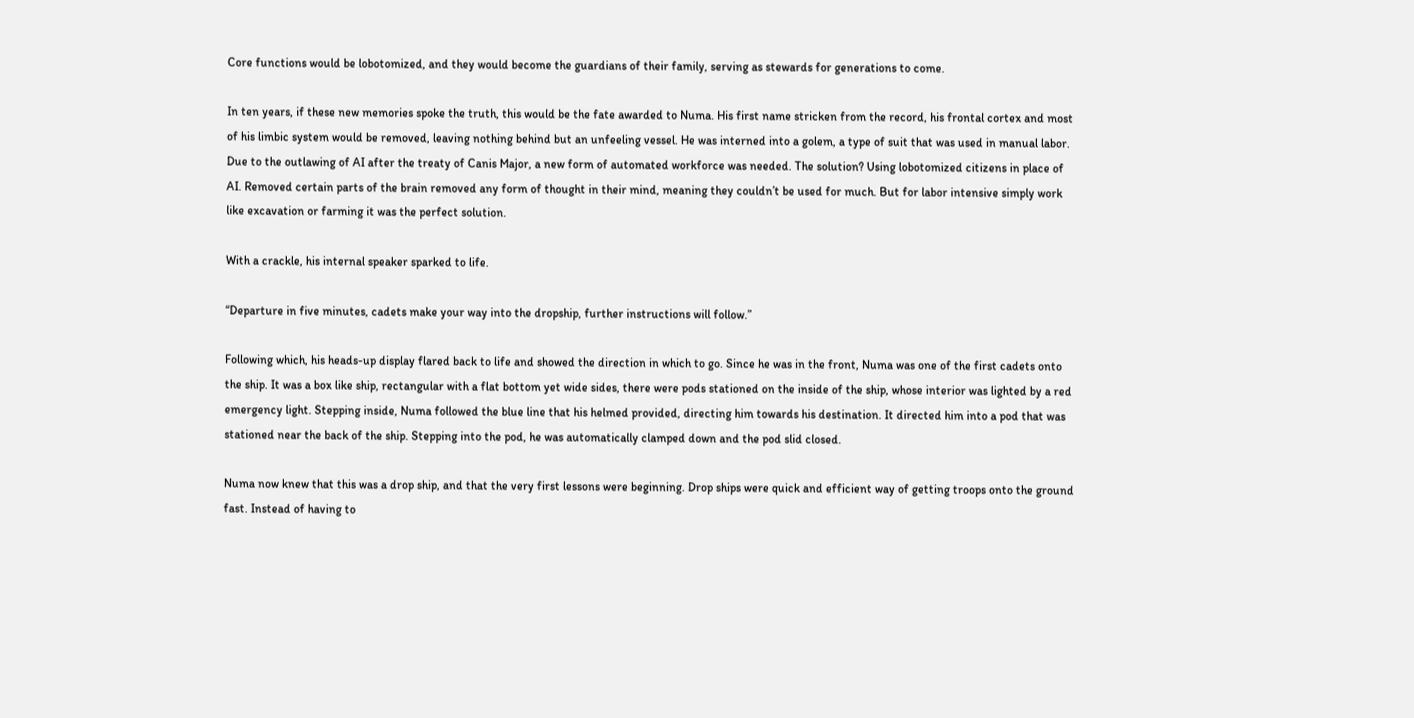Core functions would be lobotomized, and they would become the guardians of their family, serving as stewards for generations to come.

In ten years, if these new memories spoke the truth, this would be the fate awarded to Numa. His first name stricken from the record, his frontal cortex and most of his limbic system would be removed, leaving nothing behind but an unfeeling vessel. He was interned into a golem, a type of suit that was used in manual labor. Due to the outlawing of AI after the treaty of Canis Major, a new form of automated workforce was needed. The solution? Using lobotomized citizens in place of AI. Removed certain parts of the brain removed any form of thought in their mind, meaning they couldn’t be used for much. But for labor intensive simply work like excavation or farming it was the perfect solution.

With a crackle, his internal speaker sparked to life.

“Departure in five minutes, cadets make your way into the dropship, further instructions will follow.”

Following which, his heads-up display flared back to life and showed the direction in which to go. Since he was in the front, Numa was one of the first cadets onto the ship. It was a box like ship, rectangular with a flat bottom yet wide sides, there were pods stationed on the inside of the ship, whose interior was lighted by a red emergency light. Stepping inside, Numa followed the blue line that his helmed provided, directing him towards his destination. It directed him into a pod that was stationed near the back of the ship. Stepping into the pod, he was automatically clamped down and the pod slid closed.

Numa now knew that this was a drop ship, and that the very first lessons were beginning. Drop ships were quick and efficient way of getting troops onto the ground fast. Instead of having to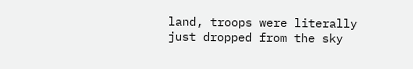land, troops were literally just dropped from the sky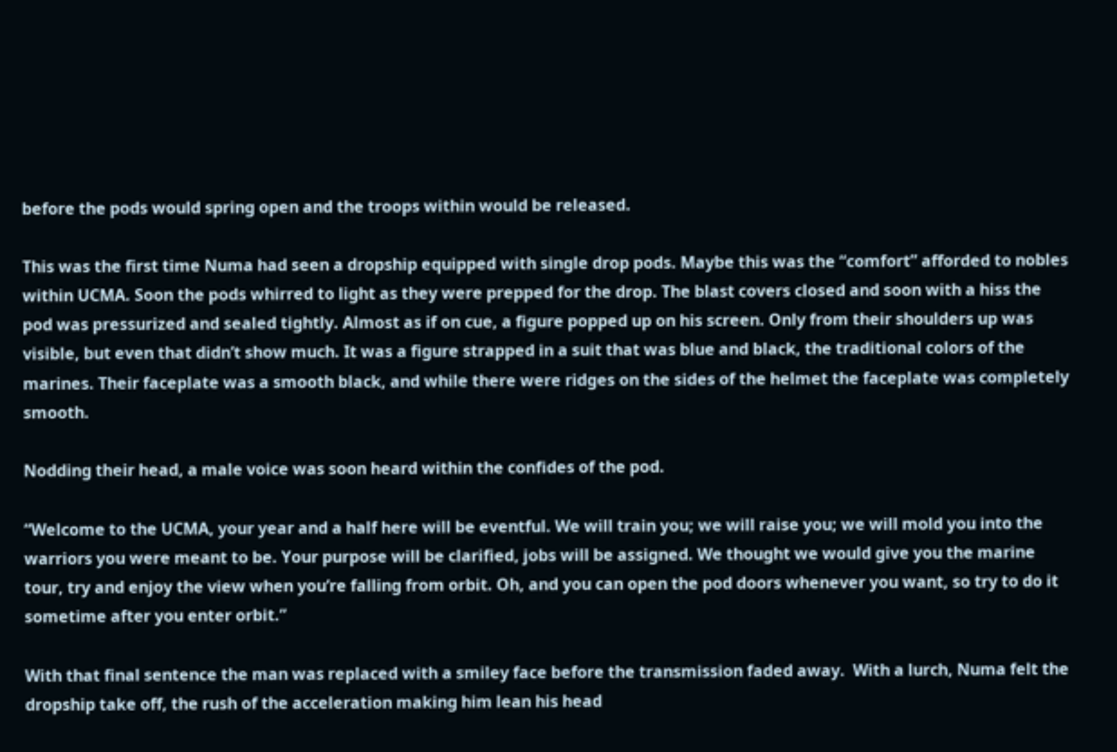before the pods would spring open and the troops within would be released.

This was the first time Numa had seen a dropship equipped with single drop pods. Maybe this was the “comfort” afforded to nobles within UCMA. Soon the pods whirred to light as they were prepped for the drop. The blast covers closed and soon with a hiss the pod was pressurized and sealed tightly. Almost as if on cue, a figure popped up on his screen. Only from their shoulders up was visible, but even that didn’t show much. It was a figure strapped in a suit that was blue and black, the traditional colors of the marines. Their faceplate was a smooth black, and while there were ridges on the sides of the helmet the faceplate was completely smooth.

Nodding their head, a male voice was soon heard within the confides of the pod.

“Welcome to the UCMA, your year and a half here will be eventful. We will train you; we will raise you; we will mold you into the warriors you were meant to be. Your purpose will be clarified, jobs will be assigned. We thought we would give you the marine tour, try and enjoy the view when you’re falling from orbit. Oh, and you can open the pod doors whenever you want, so try to do it sometime after you enter orbit.”

With that final sentence the man was replaced with a smiley face before the transmission faded away.  With a lurch, Numa felt the dropship take off, the rush of the acceleration making him lean his head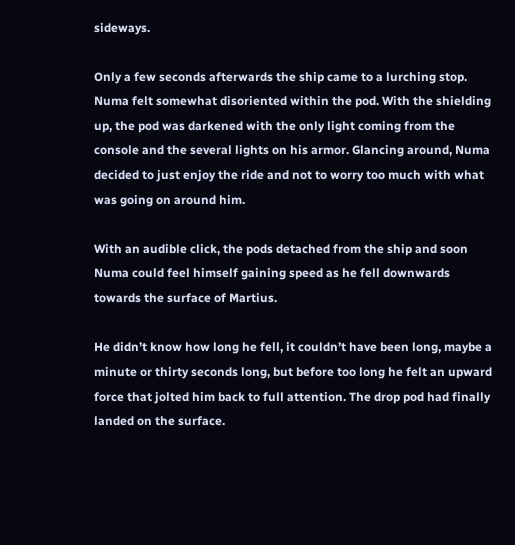sideways.

Only a few seconds afterwards the ship came to a lurching stop. Numa felt somewhat disoriented within the pod. With the shielding up, the pod was darkened with the only light coming from the console and the several lights on his armor. Glancing around, Numa decided to just enjoy the ride and not to worry too much with what was going on around him.

With an audible click, the pods detached from the ship and soon Numa could feel himself gaining speed as he fell downwards towards the surface of Martius.

He didn’t know how long he fell, it couldn’t have been long, maybe a minute or thirty seconds long, but before too long he felt an upward force that jolted him back to full attention. The drop pod had finally landed on the surface.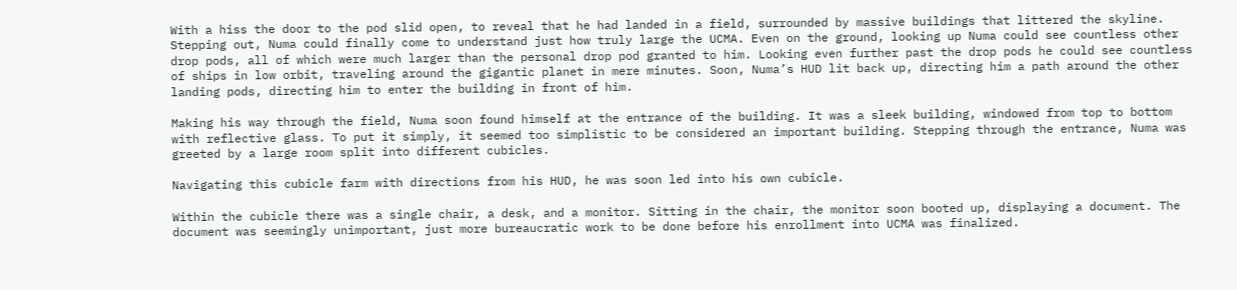With a hiss the door to the pod slid open, to reveal that he had landed in a field, surrounded by massive buildings that littered the skyline. Stepping out, Numa could finally come to understand just how truly large the UCMA. Even on the ground, looking up Numa could see countless other drop pods, all of which were much larger than the personal drop pod granted to him. Looking even further past the drop pods he could see countless of ships in low orbit, traveling around the gigantic planet in mere minutes. Soon, Numa’s HUD lit back up, directing him a path around the other landing pods, directing him to enter the building in front of him.

Making his way through the field, Numa soon found himself at the entrance of the building. It was a sleek building, windowed from top to bottom with reflective glass. To put it simply, it seemed too simplistic to be considered an important building. Stepping through the entrance, Numa was greeted by a large room split into different cubicles.

Navigating this cubicle farm with directions from his HUD, he was soon led into his own cubicle.

Within the cubicle there was a single chair, a desk, and a monitor. Sitting in the chair, the monitor soon booted up, displaying a document. The document was seemingly unimportant, just more bureaucratic work to be done before his enrollment into UCMA was finalized.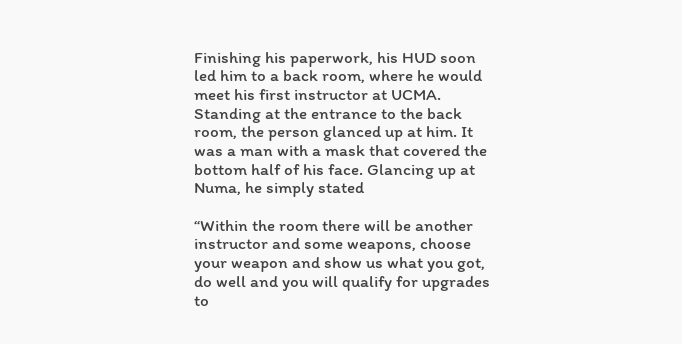Finishing his paperwork, his HUD soon led him to a back room, where he would meet his first instructor at UCMA. Standing at the entrance to the back room, the person glanced up at him. It was a man with a mask that covered the bottom half of his face. Glancing up at Numa, he simply stated

“Within the room there will be another instructor and some weapons, choose your weapon and show us what you got, do well and you will qualify for upgrades to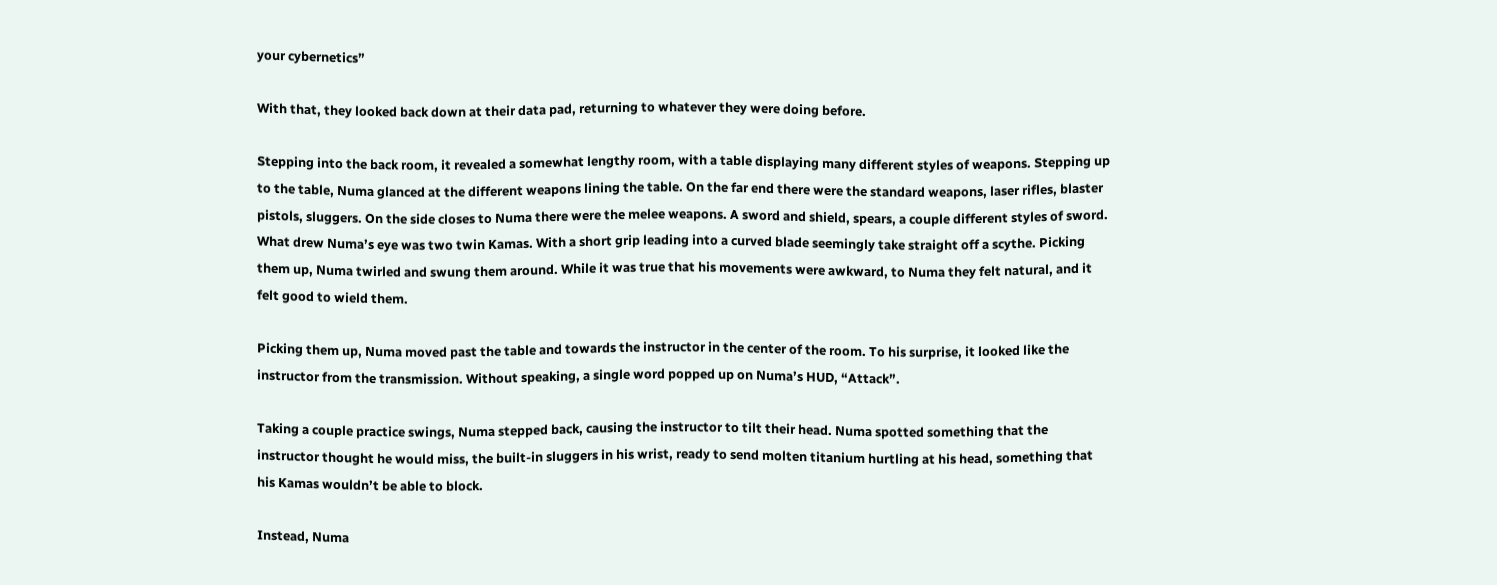your cybernetics”

With that, they looked back down at their data pad, returning to whatever they were doing before.

Stepping into the back room, it revealed a somewhat lengthy room, with a table displaying many different styles of weapons. Stepping up to the table, Numa glanced at the different weapons lining the table. On the far end there were the standard weapons, laser rifles, blaster pistols, sluggers. On the side closes to Numa there were the melee weapons. A sword and shield, spears, a couple different styles of sword. What drew Numa’s eye was two twin Kamas. With a short grip leading into a curved blade seemingly take straight off a scythe. Picking them up, Numa twirled and swung them around. While it was true that his movements were awkward, to Numa they felt natural, and it felt good to wield them.

Picking them up, Numa moved past the table and towards the instructor in the center of the room. To his surprise, it looked like the instructor from the transmission. Without speaking, a single word popped up on Numa’s HUD, “Attack”.

Taking a couple practice swings, Numa stepped back, causing the instructor to tilt their head. Numa spotted something that the instructor thought he would miss, the built-in sluggers in his wrist, ready to send molten titanium hurtling at his head, something that his Kamas wouldn’t be able to block.

Instead, Numa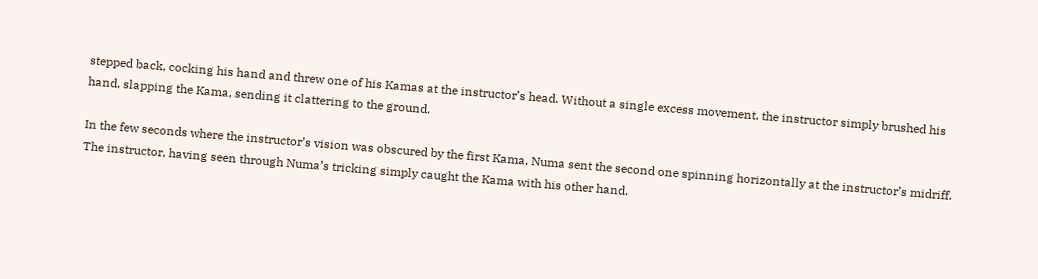stepped back, cocking his hand and threw one of his Kamas at the instructor’s head. Without a single excess movement, the instructor simply brushed his hand, slapping the Kama, sending it clattering to the ground.

In the few seconds where the instructor’s vision was obscured by the first Kama, Numa sent the second one spinning horizontally at the instructor’s midriff. The instructor, having seen through Numa’s tricking simply caught the Kama with his other hand.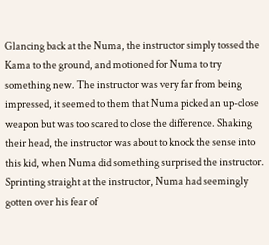Glancing back at the Numa, the instructor simply tossed the Kama to the ground, and motioned for Numa to try something new. The instructor was very far from being impressed, it seemed to them that Numa picked an up-close weapon but was too scared to close the difference. Shaking their head, the instructor was about to knock the sense into this kid, when Numa did something surprised the instructor. Sprinting straight at the instructor, Numa had seemingly gotten over his fear of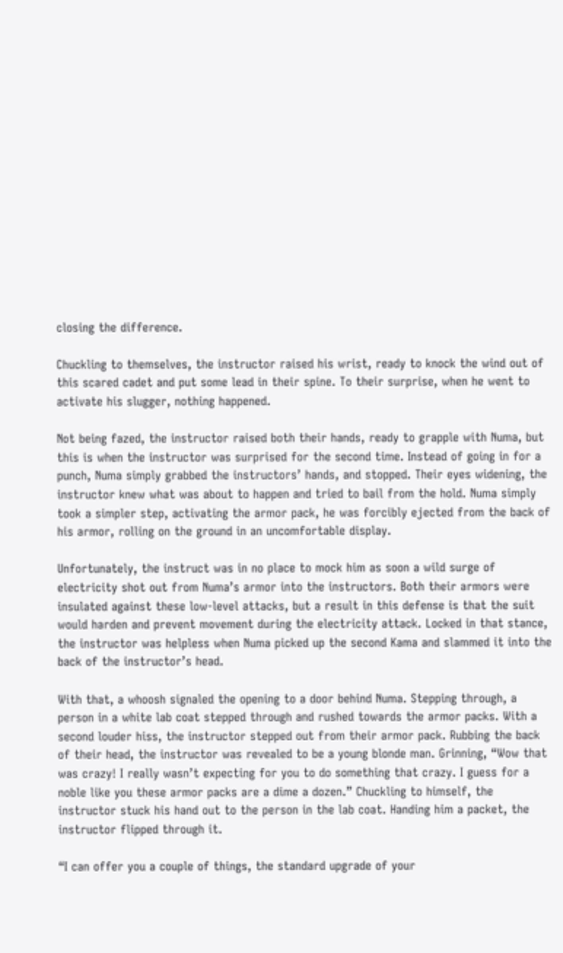closing the difference.

Chuckling to themselves, the instructor raised his wrist, ready to knock the wind out of this scared cadet and put some lead in their spine. To their surprise, when he went to activate his slugger, nothing happened.

Not being fazed, the instructor raised both their hands, ready to grapple with Numa, but this is when the instructor was surprised for the second time. Instead of going in for a punch, Numa simply grabbed the instructors’ hands, and stopped. Their eyes widening, the instructor knew what was about to happen and tried to bail from the hold. Numa simply took a simpler step, activating the armor pack, he was forcibly ejected from the back of his armor, rolling on the ground in an uncomfortable display.

Unfortunately, the instruct was in no place to mock him as soon a wild surge of electricity shot out from Numa’s armor into the instructors. Both their armors were insulated against these low-level attacks, but a result in this defense is that the suit would harden and prevent movement during the electricity attack. Locked in that stance, the instructor was helpless when Numa picked up the second Kama and slammed it into the back of the instructor’s head.

With that, a whoosh signaled the opening to a door behind Numa. Stepping through, a person in a white lab coat stepped through and rushed towards the armor packs. With a second louder hiss, the instructor stepped out from their armor pack. Rubbing the back of their head, the instructor was revealed to be a young blonde man. Grinning, “Wow that was crazy! I really wasn’t expecting for you to do something that crazy. I guess for a noble like you these armor packs are a dime a dozen.” Chuckling to himself, the instructor stuck his hand out to the person in the lab coat. Handing him a packet, the instructor flipped through it.

“I can offer you a couple of things, the standard upgrade of your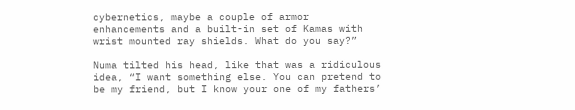cybernetics, maybe a couple of armor enhancements and a built-in set of Kamas with wrist mounted ray shields. What do you say?”

Numa tilted his head, like that was a ridiculous idea, “I want something else. You can pretend to be my friend, but I know your one of my fathers’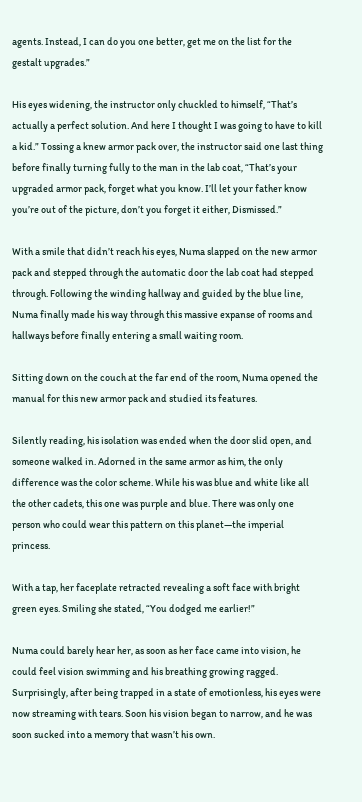agents. Instead, I can do you one better, get me on the list for the gestalt upgrades.”

His eyes widening, the instructor only chuckled to himself, “That’s actually a perfect solution. And here I thought I was going to have to kill a kid.” Tossing a knew armor pack over, the instructor said one last thing before finally turning fully to the man in the lab coat, “That’s your upgraded armor pack, forget what you know. I’ll let your father know you’re out of the picture, don’t you forget it either, Dismissed.”

With a smile that didn’t reach his eyes, Numa slapped on the new armor pack and stepped through the automatic door the lab coat had stepped through. Following the winding hallway and guided by the blue line, Numa finally made his way through this massive expanse of rooms and hallways before finally entering a small waiting room.

Sitting down on the couch at the far end of the room, Numa opened the manual for this new armor pack and studied its features.

Silently reading, his isolation was ended when the door slid open, and someone walked in. Adorned in the same armor as him, the only difference was the color scheme. While his was blue and white like all the other cadets, this one was purple and blue. There was only one person who could wear this pattern on this planet—the imperial princess.

With a tap, her faceplate retracted revealing a soft face with bright green eyes. Smiling she stated, “You dodged me earlier!”

Numa could barely hear her, as soon as her face came into vision, he could feel vision swimming and his breathing growing ragged. Surprisingly, after being trapped in a state of emotionless, his eyes were now streaming with tears. Soon his vision began to narrow, and he was soon sucked into a memory that wasn’t his own.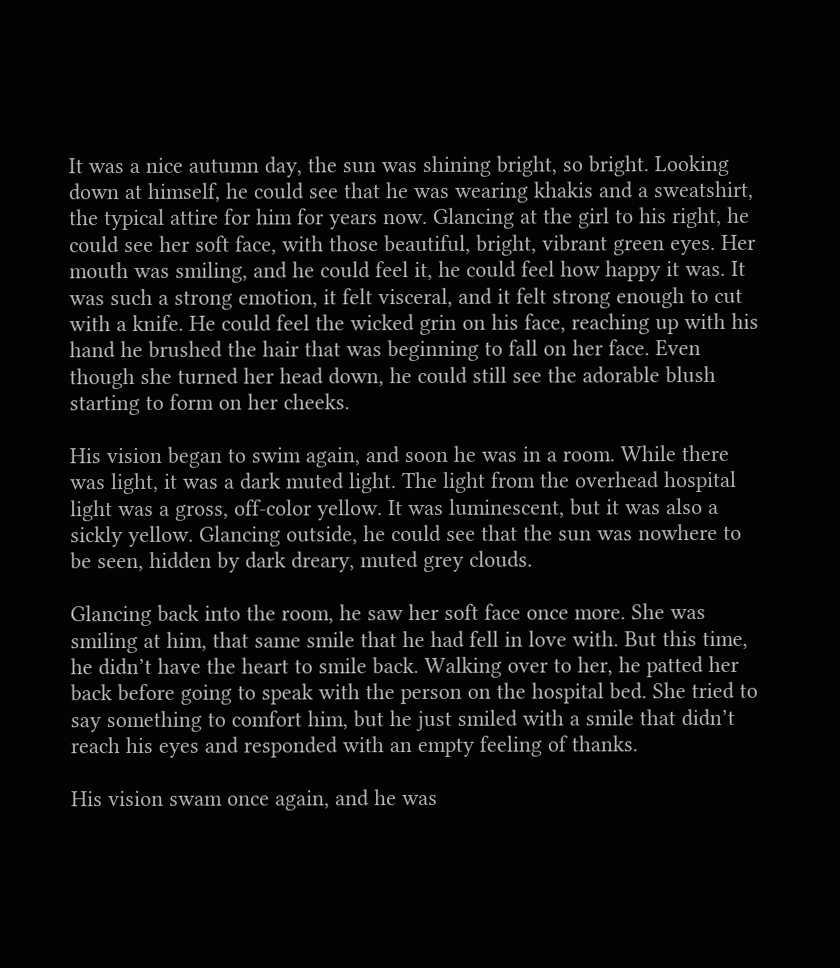It was a nice autumn day, the sun was shining bright, so bright. Looking down at himself, he could see that he was wearing khakis and a sweatshirt, the typical attire for him for years now. Glancing at the girl to his right, he could see her soft face, with those beautiful, bright, vibrant green eyes. Her mouth was smiling, and he could feel it, he could feel how happy it was. It was such a strong emotion, it felt visceral, and it felt strong enough to cut with a knife. He could feel the wicked grin on his face, reaching up with his hand he brushed the hair that was beginning to fall on her face. Even though she turned her head down, he could still see the adorable blush starting to form on her cheeks.

His vision began to swim again, and soon he was in a room. While there was light, it was a dark muted light. The light from the overhead hospital light was a gross, off-color yellow. It was luminescent, but it was also a sickly yellow. Glancing outside, he could see that the sun was nowhere to be seen, hidden by dark dreary, muted grey clouds.

Glancing back into the room, he saw her soft face once more. She was smiling at him, that same smile that he had fell in love with. But this time, he didn’t have the heart to smile back. Walking over to her, he patted her back before going to speak with the person on the hospital bed. She tried to say something to comfort him, but he just smiled with a smile that didn’t reach his eyes and responded with an empty feeling of thanks.

His vision swam once again, and he was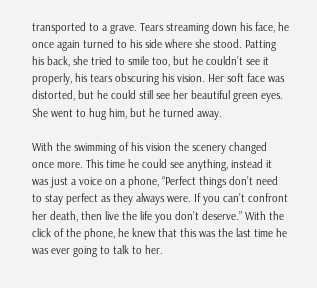transported to a grave. Tears streaming down his face, he once again turned to his side where she stood. Patting his back, she tried to smile too, but he couldn’t see it properly, his tears obscuring his vision. Her soft face was distorted, but he could still see her beautiful green eyes. She went to hug him, but he turned away.

With the swimming of his vision the scenery changed once more. This time he could see anything, instead it was just a voice on a phone, “Perfect things don’t need to stay perfect as they always were. If you can’t confront her death, then live the life you don’t deserve.” With the click of the phone, he knew that this was the last time he was ever going to talk to her.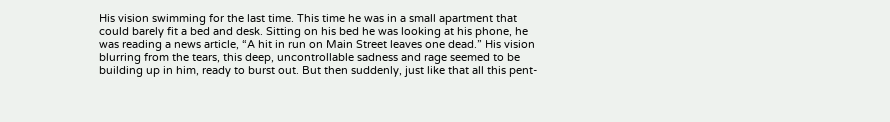His vision swimming for the last time. This time he was in a small apartment that could barely fit a bed and desk. Sitting on his bed he was looking at his phone, he was reading a news article, “A hit in run on Main Street leaves one dead.” His vision blurring from the tears, this deep, uncontrollable sadness and rage seemed to be building up in him, ready to burst out. But then suddenly, just like that all this pent-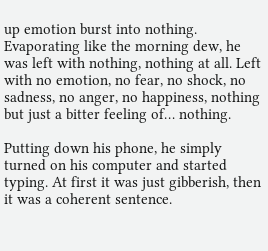up emotion burst into nothing. Evaporating like the morning dew, he was left with nothing, nothing at all. Left with no emotion, no fear, no shock, no sadness, no anger, no happiness, nothing but just a bitter feeling of… nothing.

Putting down his phone, he simply turned on his computer and started typing. At first it was just gibberish, then it was a coherent sentence.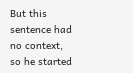But this sentence had no context, so he started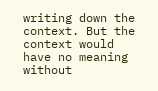writing down the context. But the context would have no meaning without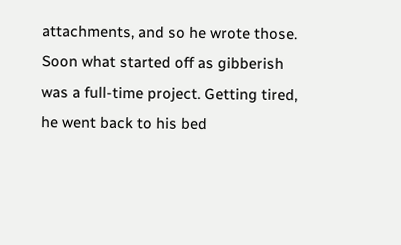attachments, and so he wrote those. Soon what started off as gibberish was a full-time project. Getting tired, he went back to his bed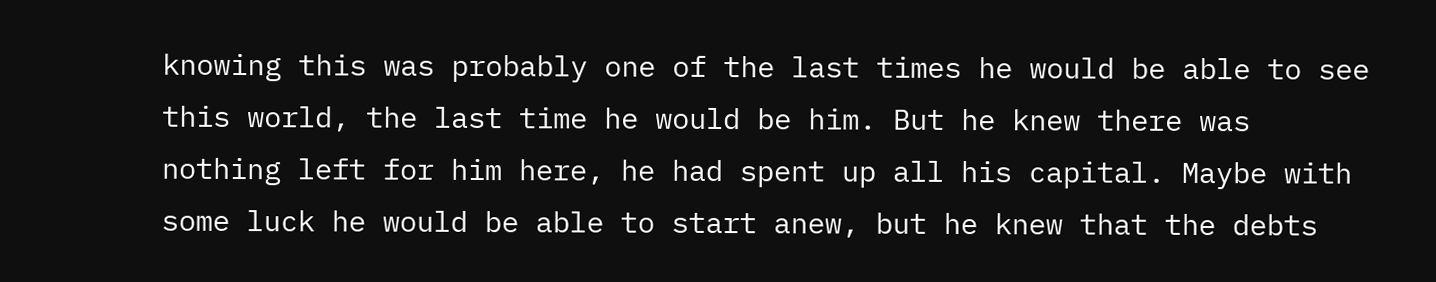knowing this was probably one of the last times he would be able to see this world, the last time he would be him. But he knew there was nothing left for him here, he had spent up all his capital. Maybe with some luck he would be able to start anew, but he knew that the debts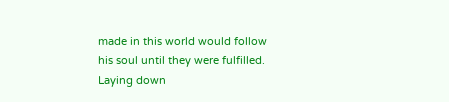made in this world would follow his soul until they were fulfilled. Laying down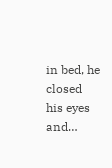in bed, he closed his eyes and…